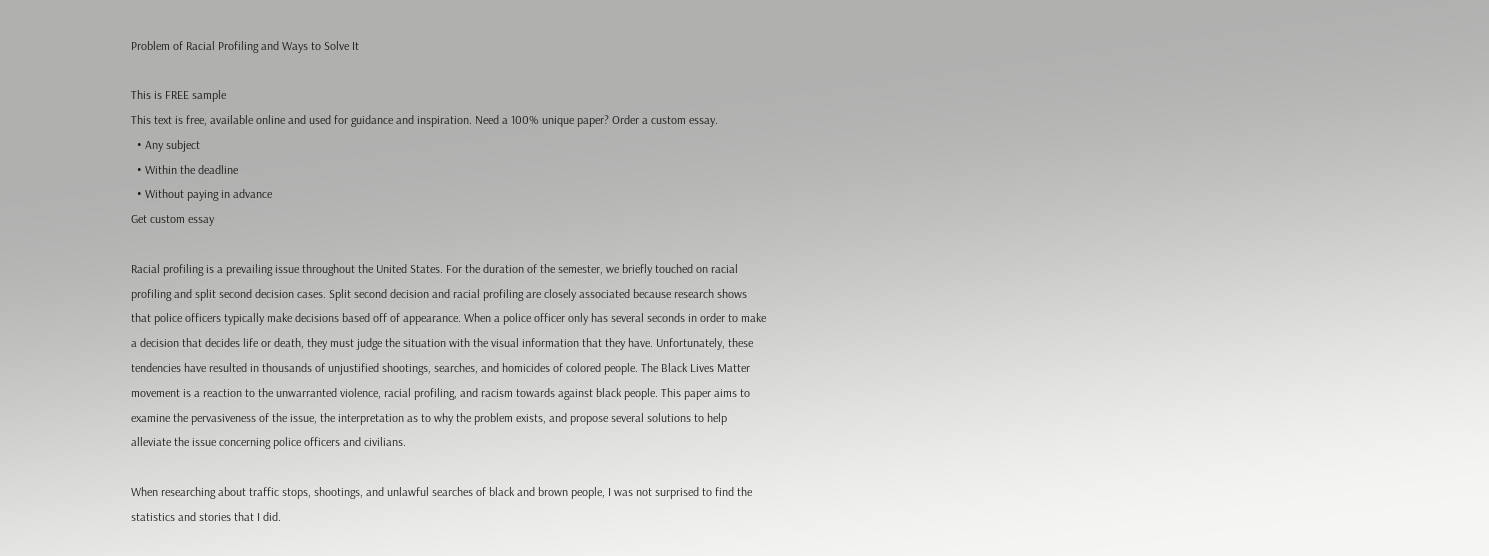Problem of Racial Profiling and Ways to Solve It

This is FREE sample
This text is free, available online and used for guidance and inspiration. Need a 100% unique paper? Order a custom essay.
  • Any subject
  • Within the deadline
  • Without paying in advance
Get custom essay

Racial profiling is a prevailing issue throughout the United States. For the duration of the semester, we briefly touched on racial profiling and split second decision cases. Split second decision and racial profiling are closely associated because research shows that police officers typically make decisions based off of appearance. When a police officer only has several seconds in order to make a decision that decides life or death, they must judge the situation with the visual information that they have. Unfortunately, these tendencies have resulted in thousands of unjustified shootings, searches, and homicides of colored people. The Black Lives Matter movement is a reaction to the unwarranted violence, racial profiling, and racism towards against black people. This paper aims to examine the pervasiveness of the issue, the interpretation as to why the problem exists, and propose several solutions to help alleviate the issue concerning police officers and civilians.

When researching about traffic stops, shootings, and unlawful searches of black and brown people, I was not surprised to find the statistics and stories that I did.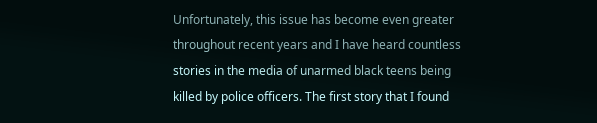Unfortunately, this issue has become even greater throughout recent years and I have heard countless stories in the media of unarmed black teens being killed by police officers. The first story that I found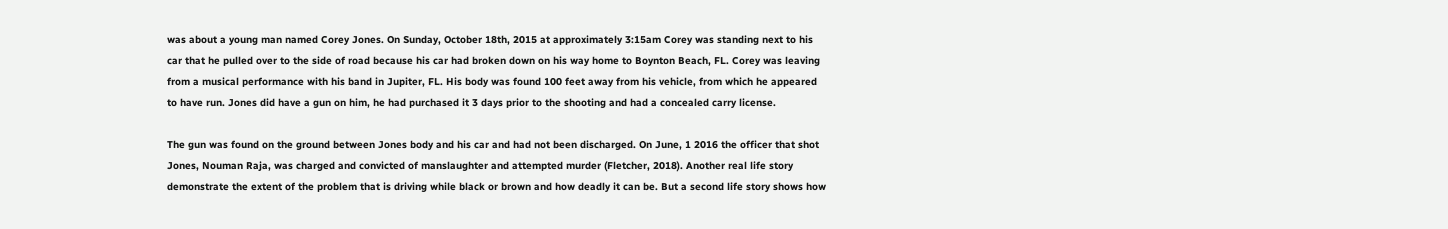was about a young man named Corey Jones. On Sunday, October 18th, 2015 at approximately 3:15am Corey was standing next to his car that he pulled over to the side of road because his car had broken down on his way home to Boynton Beach, FL. Corey was leaving from a musical performance with his band in Jupiter, FL. His body was found 100 feet away from his vehicle, from which he appeared to have run. Jones did have a gun on him, he had purchased it 3 days prior to the shooting and had a concealed carry license.

The gun was found on the ground between Jones body and his car and had not been discharged. On June, 1 2016 the officer that shot Jones, Nouman Raja, was charged and convicted of manslaughter and attempted murder (Fletcher, 2018). Another real life story demonstrate the extent of the problem that is driving while black or brown and how deadly it can be. But a second life story shows how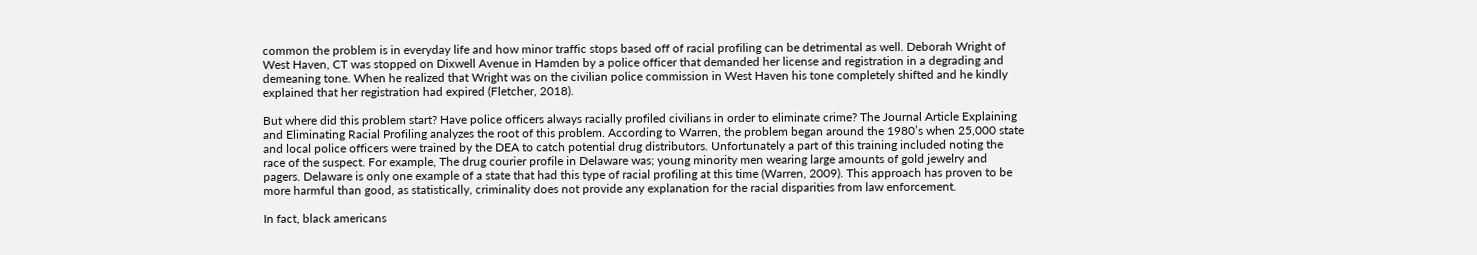common the problem is in everyday life and how minor traffic stops based off of racial profiling can be detrimental as well. Deborah Wright of West Haven, CT was stopped on Dixwell Avenue in Hamden by a police officer that demanded her license and registration in a degrading and demeaning tone. When he realized that Wright was on the civilian police commission in West Haven his tone completely shifted and he kindly explained that her registration had expired (Fletcher, 2018).

But where did this problem start? Have police officers always racially profiled civilians in order to eliminate crime? The Journal Article Explaining and Eliminating Racial Profiling analyzes the root of this problem. According to Warren, the problem began around the 1980’s when 25,000 state and local police officers were trained by the DEA to catch potential drug distributors. Unfortunately a part of this training included noting the race of the suspect. For example, The drug courier profile in Delaware was; young minority men wearing large amounts of gold jewelry and pagers. Delaware is only one example of a state that had this type of racial profiling at this time (Warren, 2009). This approach has proven to be more harmful than good, as statistically, criminality does not provide any explanation for the racial disparities from law enforcement.

In fact, black americans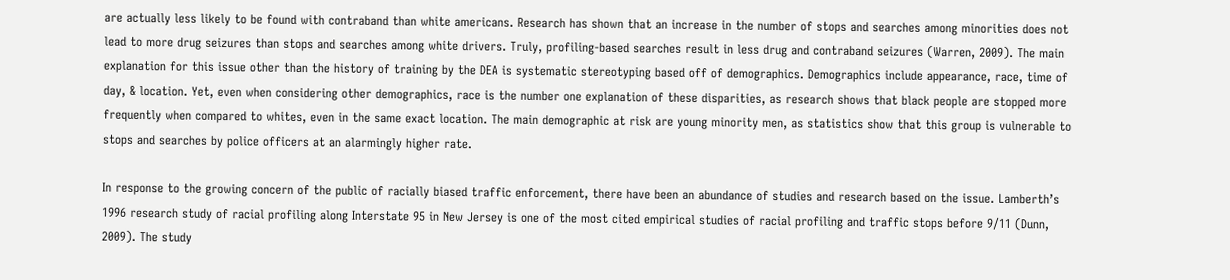are actually less likely to be found with contraband than white americans. Research has shown that an increase in the number of stops and searches among minorities does not lead to more drug seizures than stops and searches among white drivers. Truly, profiling-based searches result in less drug and contraband seizures (Warren, 2009). The main explanation for this issue other than the history of training by the DEA is systematic stereotyping based off of demographics. Demographics include appearance, race, time of day, & location. Yet, even when considering other demographics, race is the number one explanation of these disparities, as research shows that black people are stopped more frequently when compared to whites, even in the same exact location. The main demographic at risk are young minority men, as statistics show that this group is vulnerable to stops and searches by police officers at an alarmingly higher rate.

In response to the growing concern of the public of racially biased traffic enforcement, there have been an abundance of studies and research based on the issue. Lamberth’s 1996 research study of racial profiling along Interstate 95 in New Jersey is one of the most cited empirical studies of racial profiling and traffic stops before 9/11 (Dunn, 2009). The study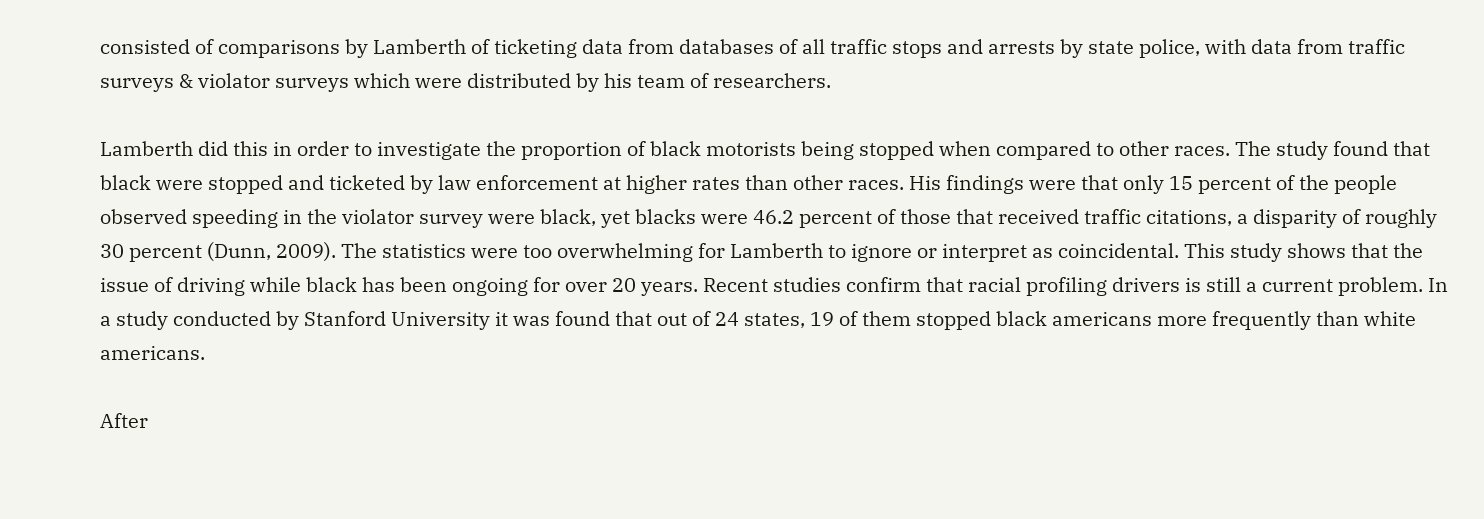consisted of comparisons by Lamberth of ticketing data from databases of all traffic stops and arrests by state police, with data from traffic surveys & violator surveys which were distributed by his team of researchers.

Lamberth did this in order to investigate the proportion of black motorists being stopped when compared to other races. The study found that black were stopped and ticketed by law enforcement at higher rates than other races. His findings were that only 15 percent of the people observed speeding in the violator survey were black, yet blacks were 46.2 percent of those that received traffic citations, a disparity of roughly 30 percent (Dunn, 2009). The statistics were too overwhelming for Lamberth to ignore or interpret as coincidental. This study shows that the issue of driving while black has been ongoing for over 20 years. Recent studies confirm that racial profiling drivers is still a current problem. In a study conducted by Stanford University it was found that out of 24 states, 19 of them stopped black americans more frequently than white americans.

After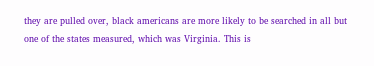they are pulled over, black americans are more likely to be searched in all but one of the states measured, which was Virginia. This is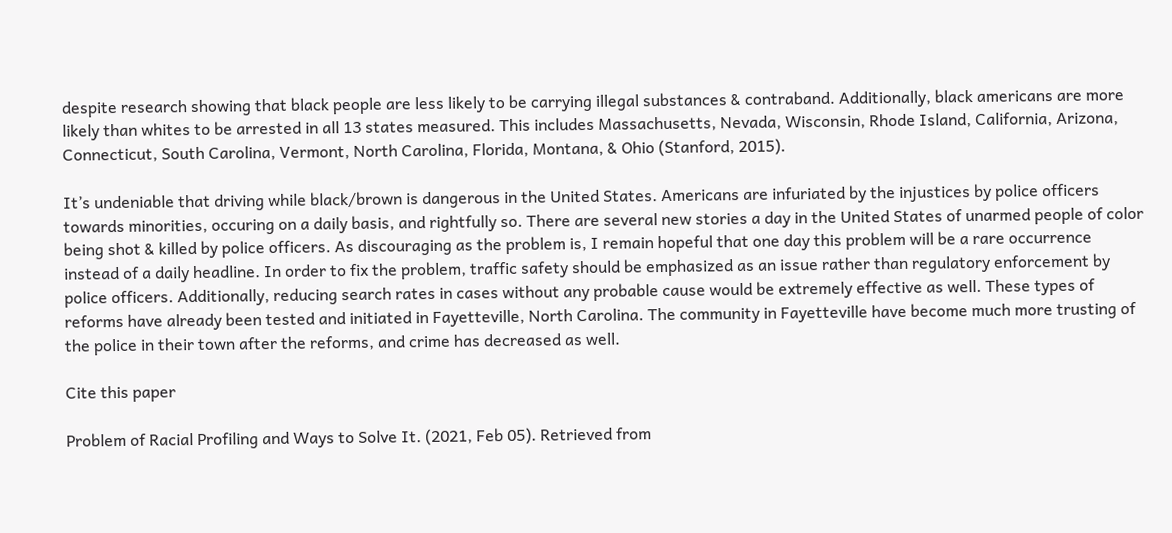despite research showing that black people are less likely to be carrying illegal substances & contraband. Additionally, black americans are more likely than whites to be arrested in all 13 states measured. This includes Massachusetts, Nevada, Wisconsin, Rhode Island, California, Arizona, Connecticut, South Carolina, Vermont, North Carolina, Florida, Montana, & Ohio (Stanford, 2015).

It’s undeniable that driving while black/brown is dangerous in the United States. Americans are infuriated by the injustices by police officers towards minorities, occuring on a daily basis, and rightfully so. There are several new stories a day in the United States of unarmed people of color being shot & killed by police officers. As discouraging as the problem is, I remain hopeful that one day this problem will be a rare occurrence instead of a daily headline. In order to fix the problem, traffic safety should be emphasized as an issue rather than regulatory enforcement by police officers. Additionally, reducing search rates in cases without any probable cause would be extremely effective as well. These types of reforms have already been tested and initiated in Fayetteville, North Carolina. The community in Fayetteville have become much more trusting of the police in their town after the reforms, and crime has decreased as well.

Cite this paper

Problem of Racial Profiling and Ways to Solve It. (2021, Feb 05). Retrieved from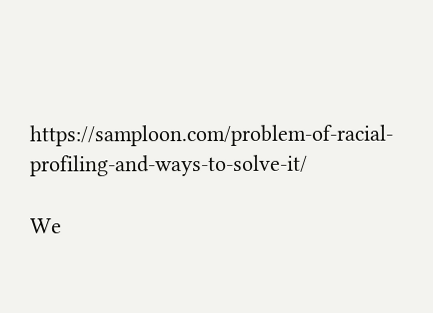https://samploon.com/problem-of-racial-profiling-and-ways-to-solve-it/

We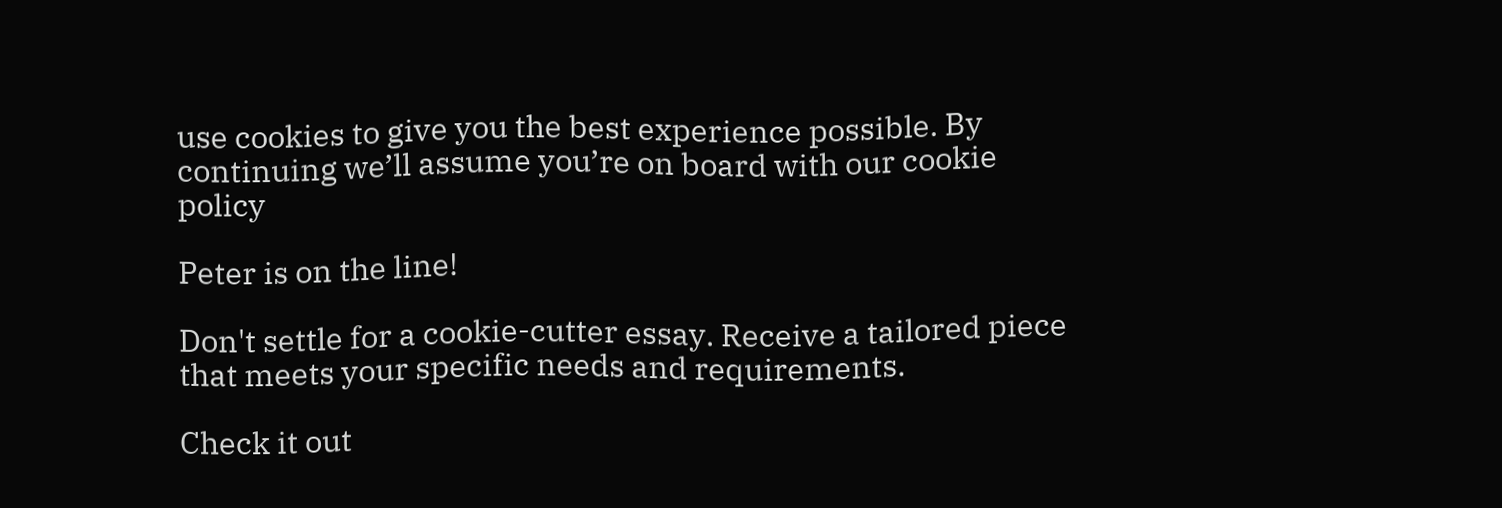use cookies to give you the best experience possible. By continuing we’ll assume you’re on board with our cookie policy

Peter is on the line!

Don't settle for a cookie-cutter essay. Receive a tailored piece that meets your specific needs and requirements.

Check it out